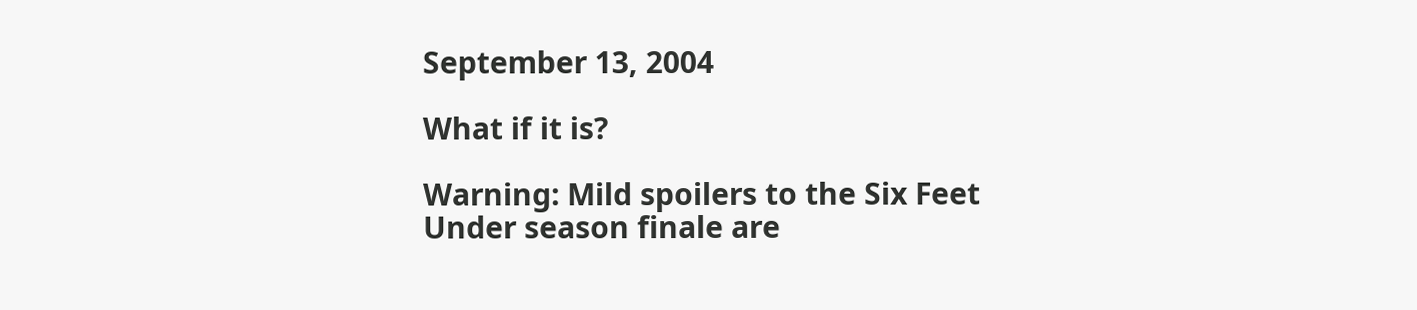September 13, 2004

What if it is?

Warning: Mild spoilers to the Six Feet Under season finale are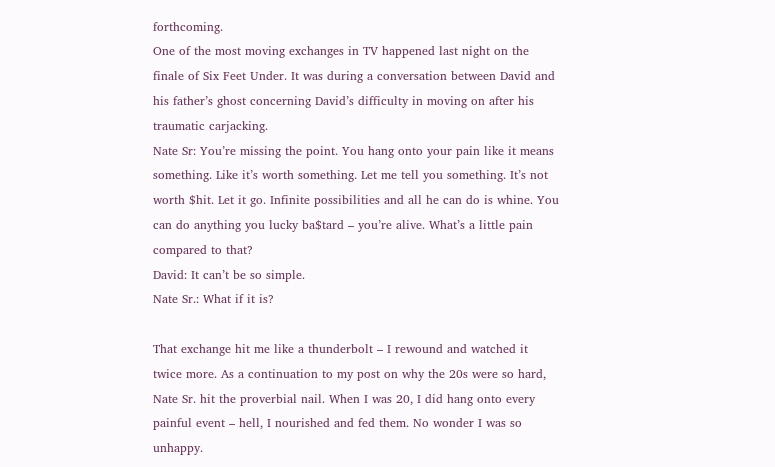forthcoming.
One of the most moving exchanges in TV happened last night on the finale of Six Feet Under. It was during a conversation between David and his father’s ghost concerning David’s difficulty in moving on after his traumatic carjacking.
Nate Sr: You’re missing the point. You hang onto your pain like it means something. Like it’s worth something. Let me tell you something. It’s not worth $hit. Let it go. Infinite possibilities and all he can do is whine. You can do anything you lucky ba$tard – you’re alive. What’s a little pain compared to that?
David: It can’t be so simple.
Nate Sr.: What if it is?

That exchange hit me like a thunderbolt – I rewound and watched it twice more. As a continuation to my post on why the 20s were so hard, Nate Sr. hit the proverbial nail. When I was 20, I did hang onto every painful event – hell, I nourished and fed them. No wonder I was so unhappy.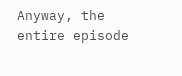Anyway, the entire episode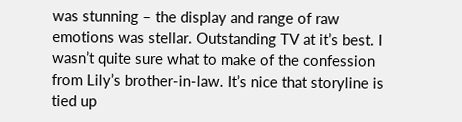was stunning – the display and range of raw emotions was stellar. Outstanding TV at it’s best. I wasn’t quite sure what to make of the confession from Lily’s brother-in-law. It’s nice that storyline is tied up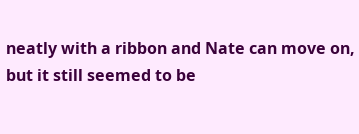neatly with a ribbon and Nate can move on, but it still seemed to be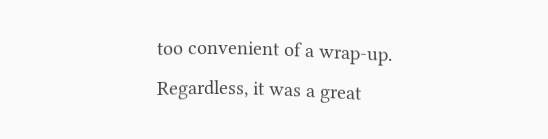too convenient of a wrap-up. Regardless, it was a great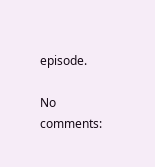episode.

No comments: